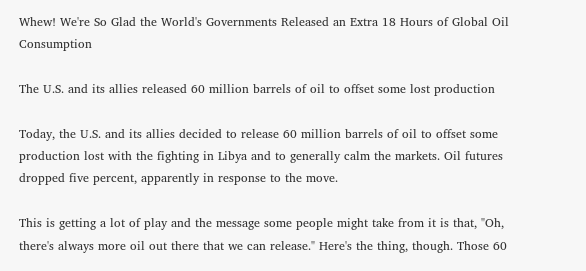Whew! We're So Glad the World's Governments Released an Extra 18 Hours of Global Oil Consumption

The U.S. and its allies released 60 million barrels of oil to offset some lost production

Today, the U.S. and its allies decided to release 60 million barrels of oil to offset some production lost with the fighting in Libya and to generally calm the markets. Oil futures dropped five percent, apparently in response to the move.

This is getting a lot of play and the message some people might take from it is that, "Oh, there's always more oil out there that we can release." Here's the thing, though. Those 60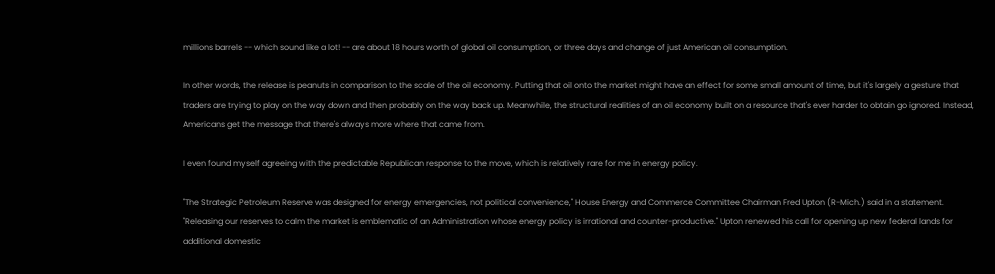millions barrels -- which sound like a lot! -- are about 18 hours worth of global oil consumption, or three days and change of just American oil consumption.

In other words, the release is peanuts in comparison to the scale of the oil economy. Putting that oil onto the market might have an effect for some small amount of time, but it's largely a gesture that traders are trying to play on the way down and then probably on the way back up. Meanwhile, the structural realities of an oil economy built on a resource that's ever harder to obtain go ignored. Instead, Americans get the message that there's always more where that came from.

I even found myself agreeing with the predictable Republican response to the move, which is relatively rare for me in energy policy.

"The Strategic Petroleum Reserve was designed for energy emergencies, not political convenience," House Energy and Commerce Committee Chairman Fred Upton (R-Mich.) said in a statement. "Releasing our reserves to calm the market is emblematic of an Administration whose energy policy is irrational and counter-productive." Upton renewed his call for opening up new federal lands for additional domestic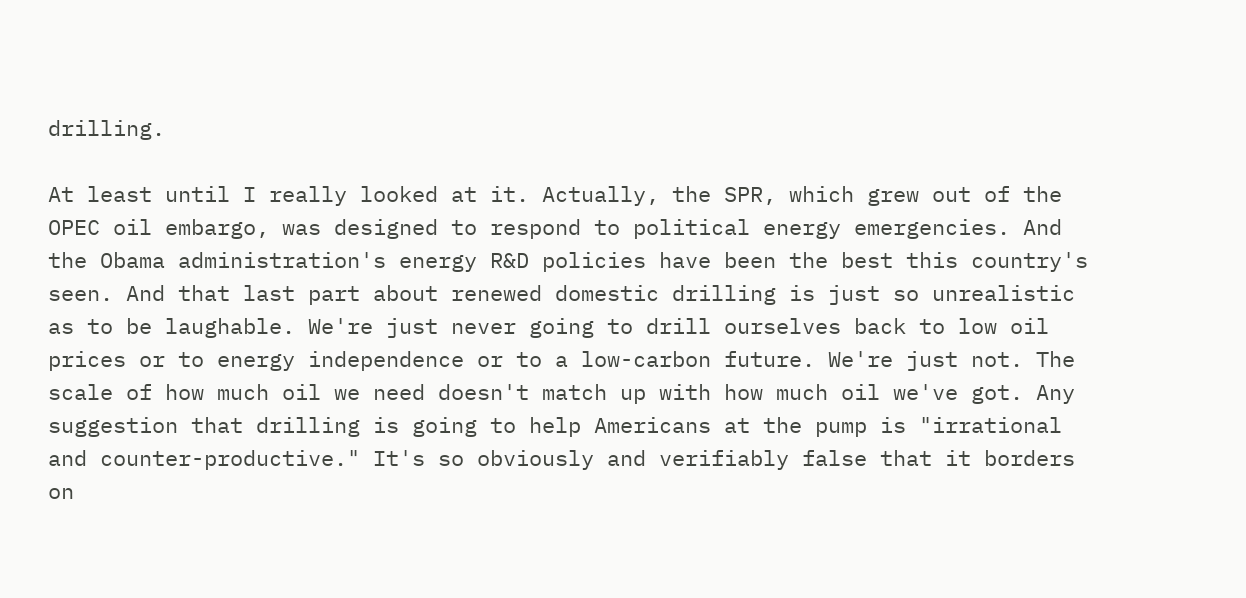drilling.

At least until I really looked at it. Actually, the SPR, which grew out of the OPEC oil embargo, was designed to respond to political energy emergencies. And the Obama administration's energy R&D policies have been the best this country's seen. And that last part about renewed domestic drilling is just so unrealistic as to be laughable. We're just never going to drill ourselves back to low oil prices or to energy independence or to a low-carbon future. We're just not. The scale of how much oil we need doesn't match up with how much oil we've got. Any suggestion that drilling is going to help Americans at the pump is "irrational and counter-productive." It's so obviously and verifiably false that it borders on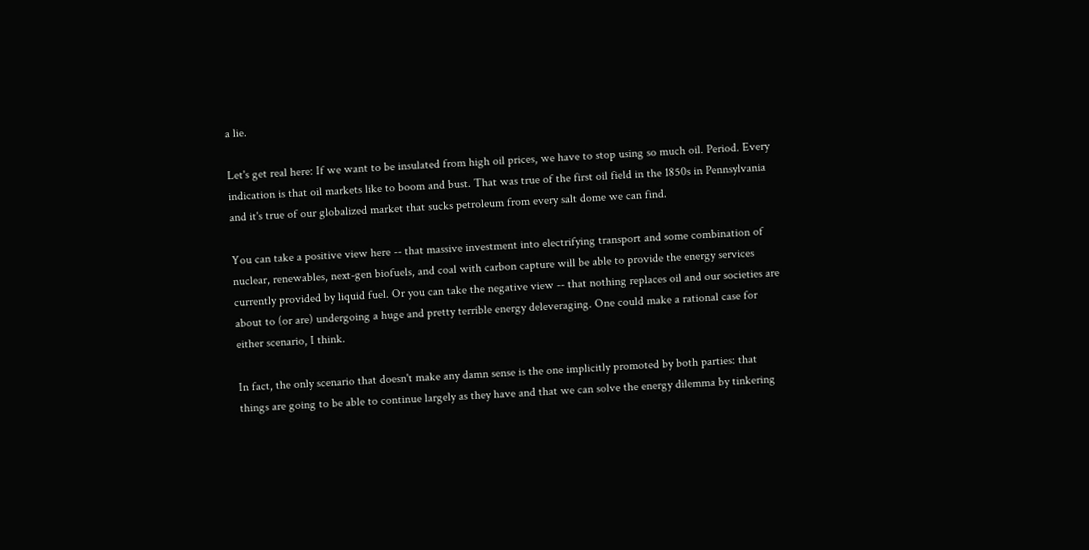a lie.

Let's get real here: If we want to be insulated from high oil prices, we have to stop using so much oil. Period. Every indication is that oil markets like to boom and bust. That was true of the first oil field in the 1850s in Pennsylvania and it's true of our globalized market that sucks petroleum from every salt dome we can find.

You can take a positive view here -- that massive investment into electrifying transport and some combination of nuclear, renewables, next-gen biofuels, and coal with carbon capture will be able to provide the energy services currently provided by liquid fuel. Or you can take the negative view -- that nothing replaces oil and our societies are about to (or are) undergoing a huge and pretty terrible energy deleveraging. One could make a rational case for either scenario, I think.

In fact, the only scenario that doesn't make any damn sense is the one implicitly promoted by both parties: that things are going to be able to continue largely as they have and that we can solve the energy dilemma by tinkering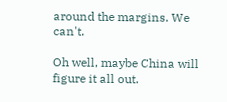around the margins. We can't.

Oh well, maybe China will figure it all out.